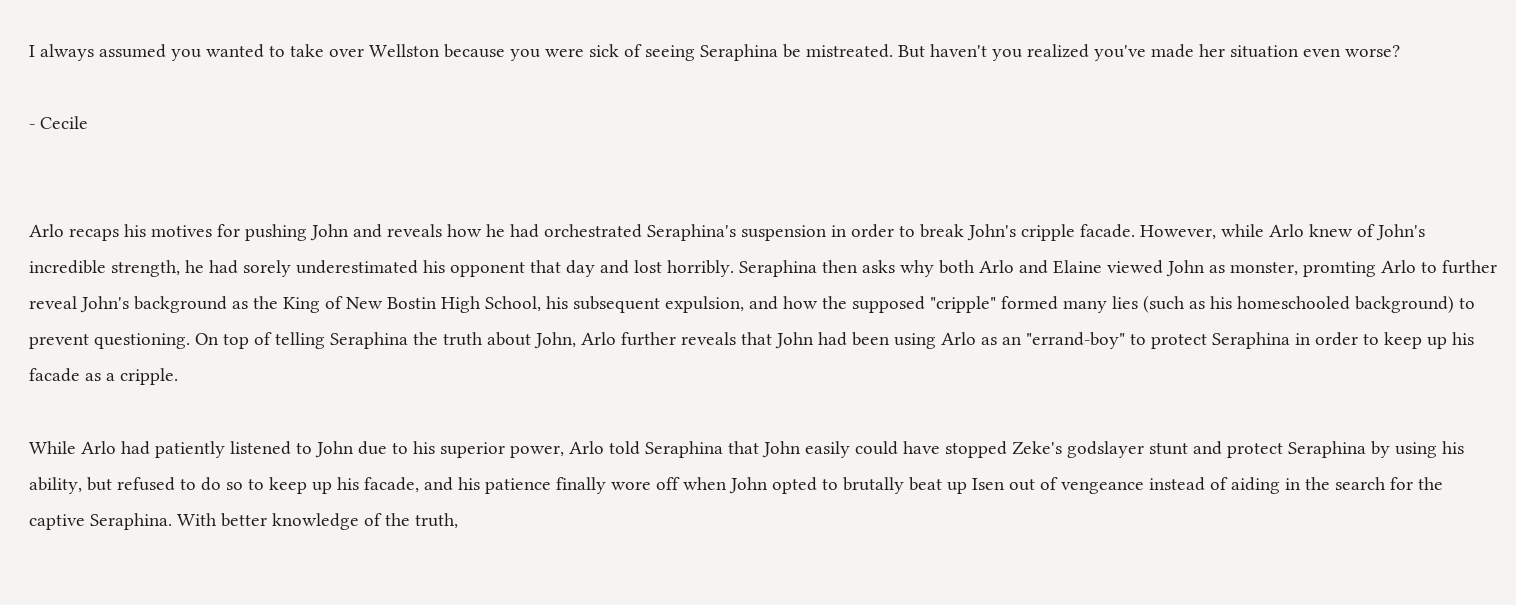I always assumed you wanted to take over Wellston because you were sick of seeing Seraphina be mistreated. But haven't you realized you've made her situation even worse?

- Cecile


Arlo recaps his motives for pushing John and reveals how he had orchestrated Seraphina's suspension in order to break John's cripple facade. However, while Arlo knew of John's incredible strength, he had sorely underestimated his opponent that day and lost horribly. Seraphina then asks why both Arlo and Elaine viewed John as monster, promting Arlo to further reveal John's background as the King of New Bostin High School, his subsequent expulsion, and how the supposed "cripple" formed many lies (such as his homeschooled background) to prevent questioning. On top of telling Seraphina the truth about John, Arlo further reveals that John had been using Arlo as an "errand-boy" to protect Seraphina in order to keep up his facade as a cripple.

While Arlo had patiently listened to John due to his superior power, Arlo told Seraphina that John easily could have stopped Zeke's godslayer stunt and protect Seraphina by using his ability, but refused to do so to keep up his facade, and his patience finally wore off when John opted to brutally beat up Isen out of vengeance instead of aiding in the search for the captive Seraphina. With better knowledge of the truth,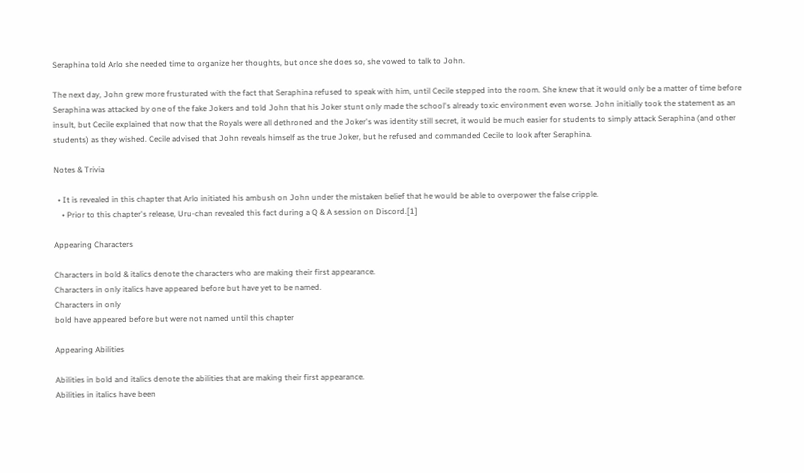Seraphina told Arlo she needed time to organize her thoughts, but once she does so, she vowed to talk to John.

The next day, John grew more frusturated with the fact that Seraphina refused to speak with him, until Cecile stepped into the room. She knew that it would only be a matter of time before Seraphina was attacked by one of the fake Jokers and told John that his Joker stunt only made the school's already toxic environment even worse. John initially took the statement as an insult, but Cecile explained that now that the Royals were all dethroned and the Joker's was identity still secret, it would be much easier for students to simply attack Seraphina (and other students) as they wished. Cecile advised that John reveals himself as the true Joker, but he refused and commanded Cecile to look after Seraphina.

Notes & Trivia

  • It is revealed in this chapter that Arlo initiated his ambush on John under the mistaken belief that he would be able to overpower the false cripple.
    • Prior to this chapter's release, Uru-chan revealed this fact during a Q & A session on Discord.[1]

Appearing Characters

Characters in bold & italics denote the characters who are making their first appearance.
Characters in only italics have appeared before but have yet to be named.
Characters in only
bold have appeared before but were not named until this chapter

Appearing Abilities

Abilities in bold and italics denote the abilities that are making their first appearance.
Abilities in italics have been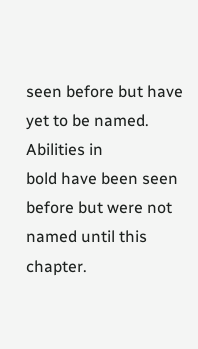seen before but have yet to be named.
Abilities in
bold have been seen before but were not named until this chapter.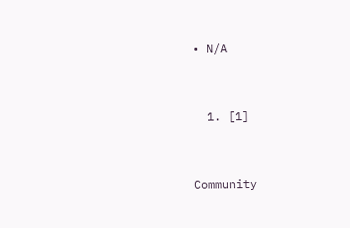• N/A


  1. [1]


Community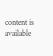content is available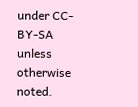under CC-BY-SA unless otherwise noted.